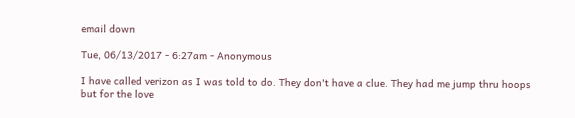email down

Tue, 06/13/2017 - 6:27am - Anonymous

I have called verizon as I was told to do. They don't have a clue. They had me jump thru hoops but for the love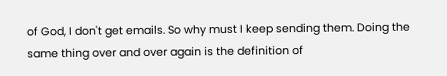of God, I don't get emails. So why must I keep sending them. Doing the same thing over and over again is the definition of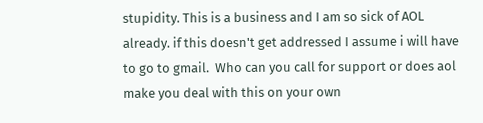stupidity. This is a business and I am so sick of AOL already. if this doesn't get addressed I assume i will have to go to gmail.  Who can you call for support or does aol make you deal with this on your own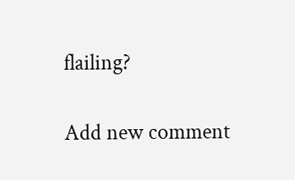flailing?

Add new comment